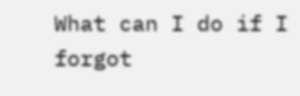What can I do if I forgot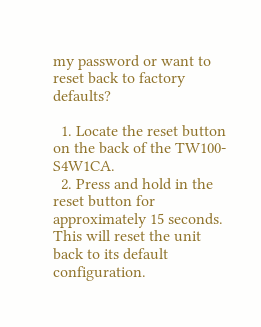my password or want to reset back to factory defaults?

  1. Locate the reset button on the back of the TW100-S4W1CA.
  2. Press and hold in the reset button for approximately 15 seconds. This will reset the unit back to its default configuration.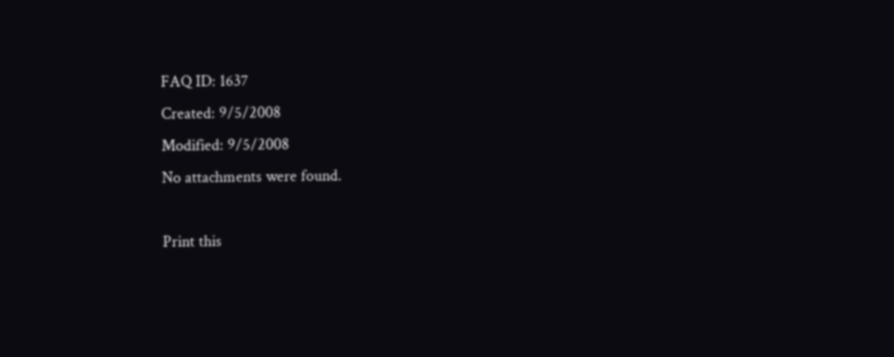FAQ ID: 1637
Created: 9/5/2008
Modified: 9/5/2008
No attachments were found.

Print this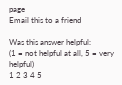page
Email this to a friend

Was this answer helpful:
(1 = not helpful at all, 5 = very helpful)
1 2 3 4 5